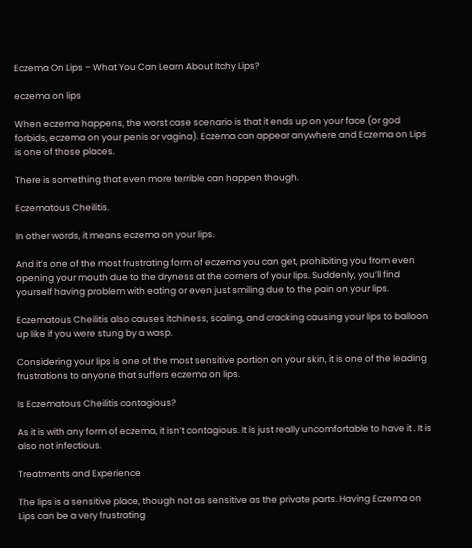Eczema On Lips – What You Can Learn About Itchy Lips?

eczema on lips

When eczema happens, the worst case scenario is that it ends up on your face (or god forbids, eczema on your penis or vagina). Eczema can appear anywhere and Eczema on Lips is one of those places.

There is something that even more terrible can happen though.

Eczematous Cheilitis.

In other words, it means eczema on your lips.

And it’s one of the most frustrating form of eczema you can get, prohibiting you from even opening your mouth due to the dryness at the corners of your lips. Suddenly, you’ll find yourself having problem with eating or even just smiling due to the pain on your lips.

Eczematous Cheilitis also causes itchiness, scaling, and cracking causing your lips to balloon up like if you were stung by a wasp.

Considering your lips is one of the most sensitive portion on your skin, it is one of the leading frustrations to anyone that suffers eczema on lips.

Is Eczematous Cheilitis contagious?

As it is with any form of eczema, it isn’t contagious. It is just really uncomfortable to have it . It is also not infectious.

Treatments and Experience

The lips is a sensitive place, though not as sensitive as the private parts. Having Eczema on Lips can be a very frustrating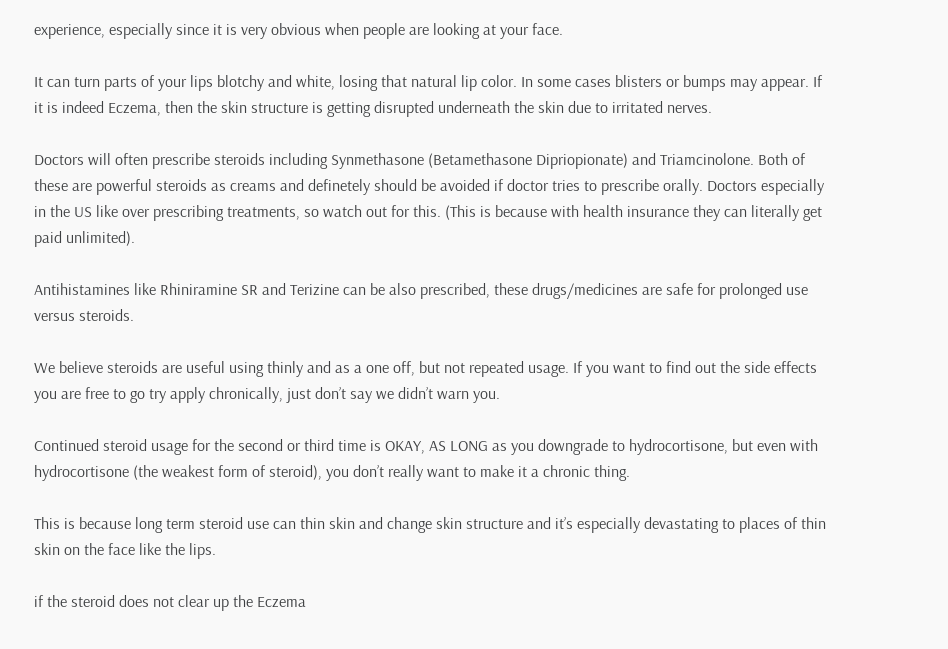experience, especially since it is very obvious when people are looking at your face.

It can turn parts of your lips blotchy and white, losing that natural lip color. In some cases blisters or bumps may appear. If it is indeed Eczema, then the skin structure is getting disrupted underneath the skin due to irritated nerves.

Doctors will often prescribe steroids including Synmethasone (Betamethasone Dipriopionate) and Triamcinolone. Both of these are powerful steroids as creams and definetely should be avoided if doctor tries to prescribe orally. Doctors especially in the US like over prescribing treatments, so watch out for this. (This is because with health insurance they can literally get paid unlimited).

Antihistamines like Rhiniramine SR and Terizine can be also prescribed, these drugs/medicines are safe for prolonged use versus steroids.

We believe steroids are useful using thinly and as a one off, but not repeated usage. If you want to find out the side effects you are free to go try apply chronically, just don’t say we didn’t warn you.

Continued steroid usage for the second or third time is OKAY, AS LONG as you downgrade to hydrocortisone, but even with hydrocortisone (the weakest form of steroid), you don’t really want to make it a chronic thing.

This is because long term steroid use can thin skin and change skin structure and it’s especially devastating to places of thin skin on the face like the lips.

if the steroid does not clear up the Eczema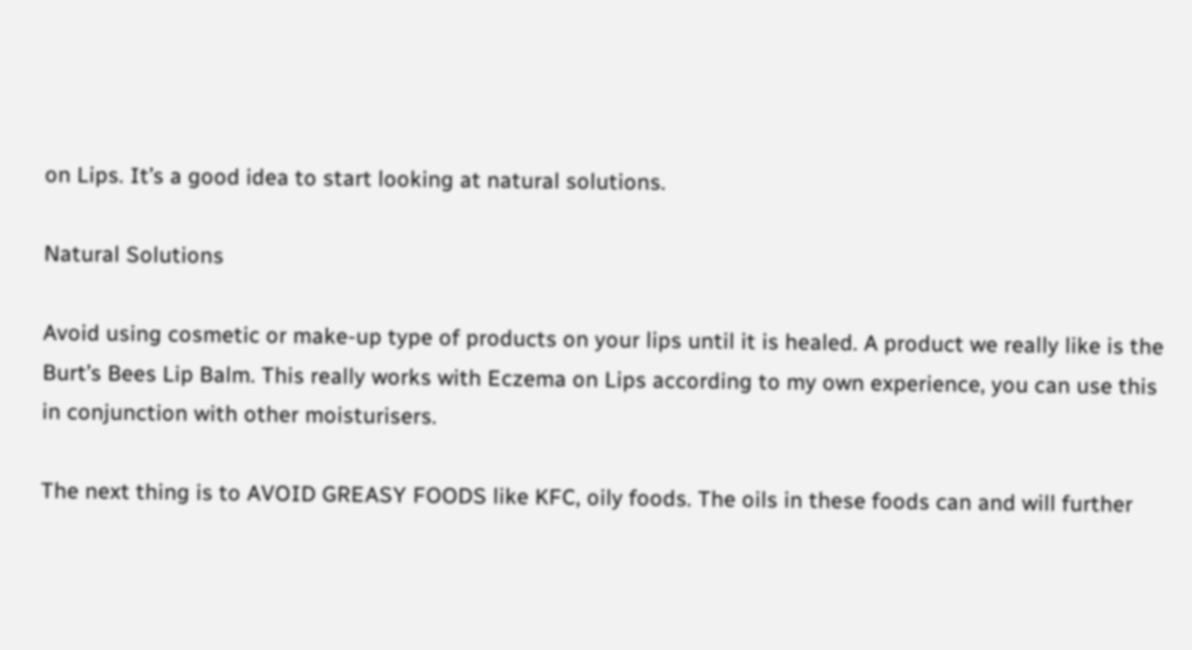on Lips. It’s a good idea to start looking at natural solutions.

Natural Solutions

Avoid using cosmetic or make-up type of products on your lips until it is healed. A product we really like is the Burt’s Bees Lip Balm. This really works with Eczema on Lips according to my own experience, you can use this in conjunction with other moisturisers.

The next thing is to AVOID GREASY FOODS like KFC, oily foods. The oils in these foods can and will further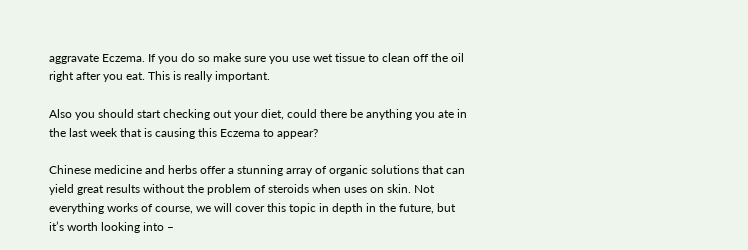aggravate Eczema. If you do so make sure you use wet tissue to clean off the oil right after you eat. This is really important.

Also you should start checking out your diet, could there be anything you ate in the last week that is causing this Eczema to appear?

Chinese medicine and herbs offer a stunning array of organic solutions that can yield great results without the problem of steroids when uses on skin. Not everything works of course, we will cover this topic in depth in the future, but it’s worth looking into –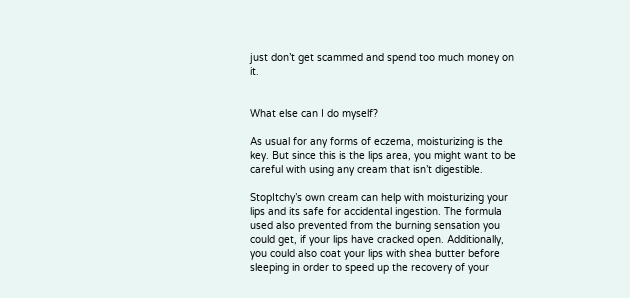just don’t get scammed and spend too much money on it.


What else can I do myself?

As usual for any forms of eczema, moisturizing is the key. But since this is the lips area, you might want to be careful with using any cream that isn’t digestible.

StopItchy’s own cream can help with moisturizing your lips and its safe for accidental ingestion. The formula used also prevented from the burning sensation you could get, if your lips have cracked open. Additionally, you could also coat your lips with shea butter before sleeping in order to speed up the recovery of your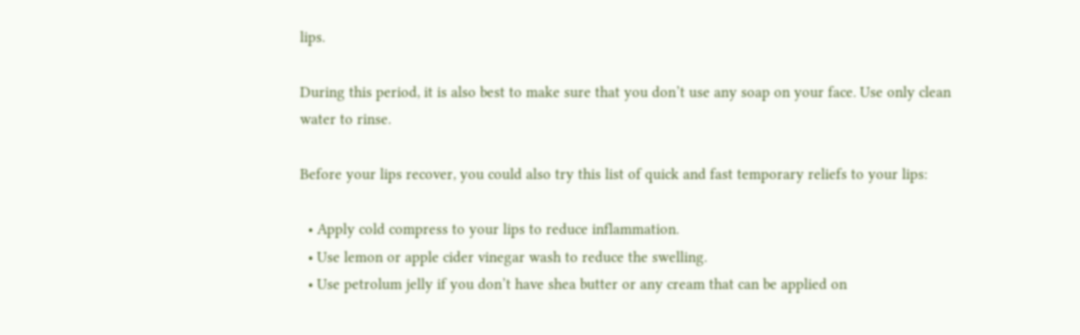lips.

During this period, it is also best to make sure that you don’t use any soap on your face. Use only clean water to rinse.

Before your lips recover, you could also try this list of quick and fast temporary reliefs to your lips:

  • Apply cold compress to your lips to reduce inflammation.
  • Use lemon or apple cider vinegar wash to reduce the swelling.
  • Use petrolum jelly if you don’t have shea butter or any cream that can be applied on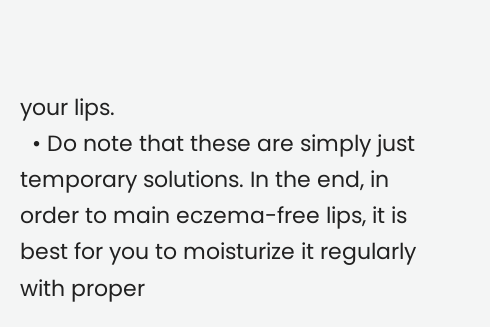your lips.
  • Do note that these are simply just temporary solutions. In the end, in order to main eczema-free lips, it is best for you to moisturize it regularly with proper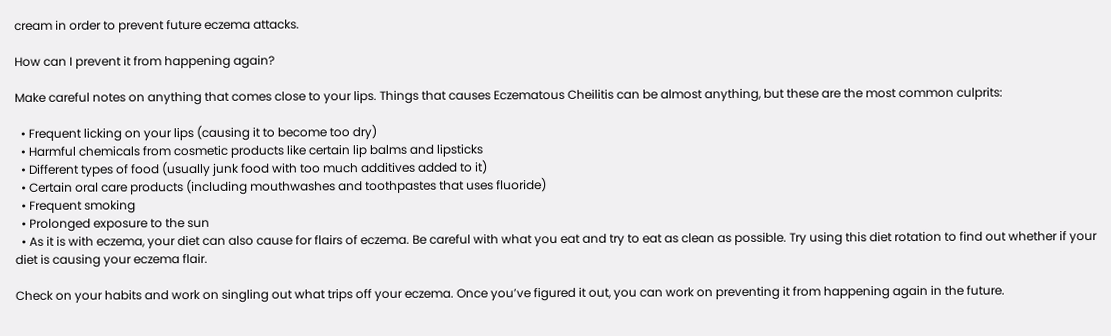cream in order to prevent future eczema attacks.

How can I prevent it from happening again?

Make careful notes on anything that comes close to your lips. Things that causes Eczematous Cheilitis can be almost anything, but these are the most common culprits:

  • Frequent licking on your lips (causing it to become too dry)
  • Harmful chemicals from cosmetic products like certain lip balms and lipsticks
  • Different types of food (usually junk food with too much additives added to it)
  • Certain oral care products (including mouthwashes and toothpastes that uses fluoride)
  • Frequent smoking
  • Prolonged exposure to the sun
  • As it is with eczema, your diet can also cause for flairs of eczema. Be careful with what you eat and try to eat as clean as possible. Try using this diet rotation to find out whether if your diet is causing your eczema flair.

Check on your habits and work on singling out what trips off your eczema. Once you’ve figured it out, you can work on preventing it from happening again in the future.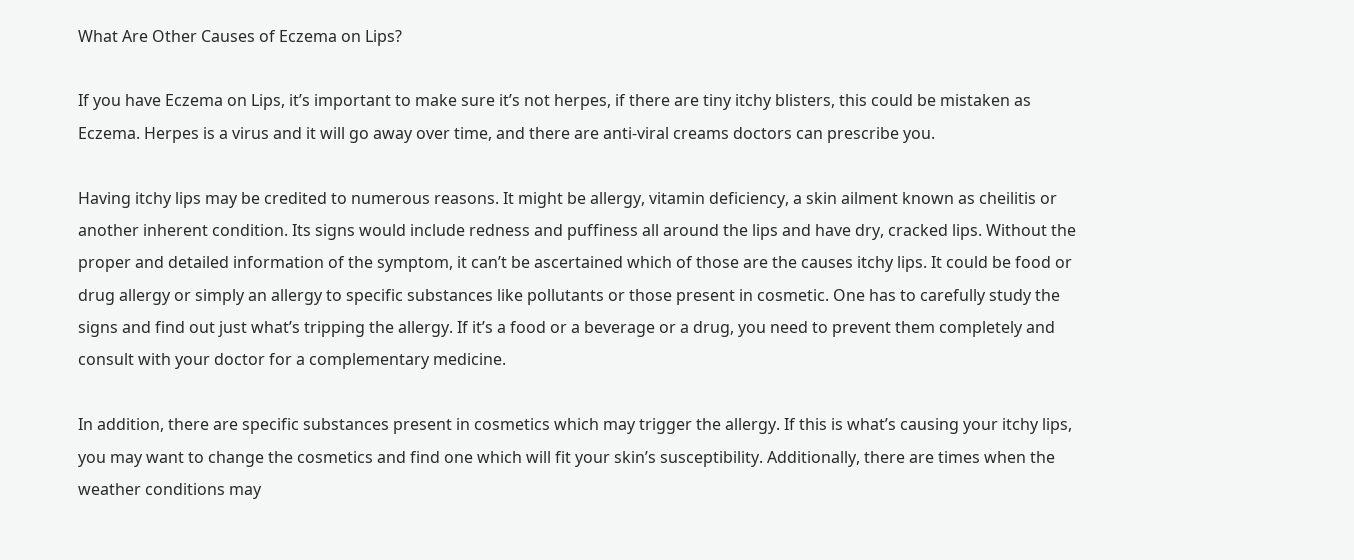What Are Other Causes of Eczema on Lips?

If you have Eczema on Lips, it’s important to make sure it’s not herpes, if there are tiny itchy blisters, this could be mistaken as Eczema. Herpes is a virus and it will go away over time, and there are anti-viral creams doctors can prescribe you.

Having itchy lips may be credited to numerous reasons. It might be allergy, vitamin deficiency, a skin ailment known as cheilitis or another inherent condition. Its signs would include redness and puffiness all around the lips and have dry, cracked lips. Without the proper and detailed information of the symptom, it can’t be ascertained which of those are the causes itchy lips. It could be food or drug allergy or simply an allergy to specific substances like pollutants or those present in cosmetic. One has to carefully study the signs and find out just what’s tripping the allergy. If it’s a food or a beverage or a drug, you need to prevent them completely and consult with your doctor for a complementary medicine.

In addition, there are specific substances present in cosmetics which may trigger the allergy. If this is what’s causing your itchy lips, you may want to change the cosmetics and find one which will fit your skin’s susceptibility. Additionally, there are times when the weather conditions may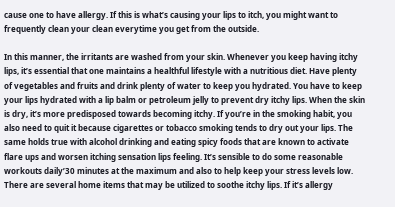cause one to have allergy. If this is what’s causing your lips to itch, you might want to frequently clean your clean everytime you get from the outside.

In this manner, the irritants are washed from your skin. Whenever you keep having itchy lips, it’s essential that one maintains a healthful lifestyle with a nutritious diet. Have plenty of vegetables and fruits and drink plenty of water to keep you hydrated. You have to keep your lips hydrated with a lip balm or petroleum jelly to prevent dry itchy lips. When the skin is dry, it’s more predisposed towards becoming itchy. If you’re in the smoking habit, you also need to quit it because cigarettes or tobacco smoking tends to dry out your lips. The same holds true with alcohol drinking and eating spicy foods that are known to activate flare ups and worsen itching sensation lips feeling. It’s sensible to do some reasonable workouts daily’30 minutes at the maximum and also to help keep your stress levels low. There are several home items that may be utilized to soothe itchy lips. If it’s allergy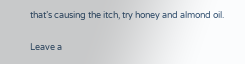that’s causing the itch, try honey and almond oil.

Leave a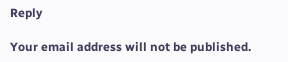Reply

Your email address will not be published.